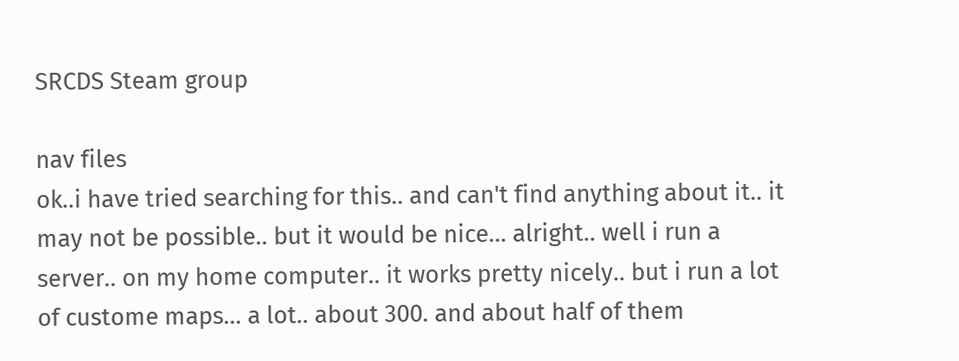SRCDS Steam group

nav files
ok..i have tried searching for this.. and can't find anything about it.. it may not be possible.. but it would be nice... alright.. well i run a server.. on my home computer.. it works pretty nicely.. but i run a lot of custome maps... a lot.. about 300. and about half of them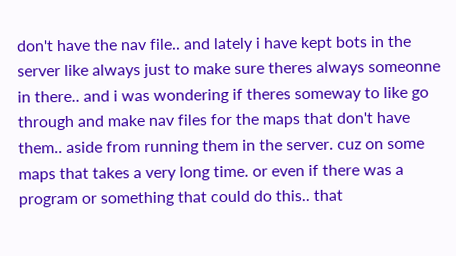don't have the nav file.. and lately i have kept bots in the server like always just to make sure theres always someonne in there.. and i was wondering if theres someway to like go through and make nav files for the maps that don't have them.. aside from running them in the server. cuz on some maps that takes a very long time. or even if there was a program or something that could do this.. that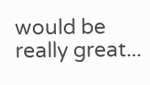would be really great...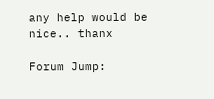any help would be nice.. thanx

Forum Jump: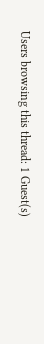Users browsing this thread: 1 Guest(s)